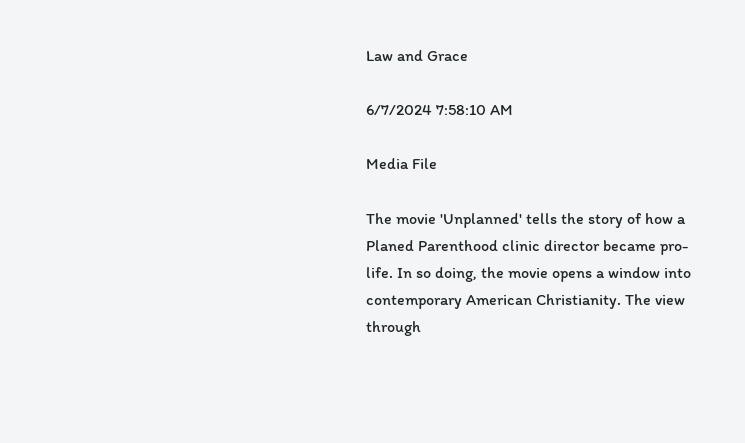Law and Grace

6/7/2024 7:58:10 AM

Media File

The movie 'Unplanned' tells the story of how a Planed Parenthood clinic director became pro-life. In so doing, the movie opens a window into contemporary American Christianity. The view through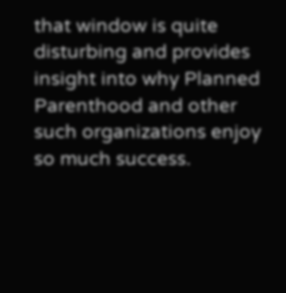that window is quite disturbing and provides insight into why Planned Parenthood and other such organizations enjoy so much success.